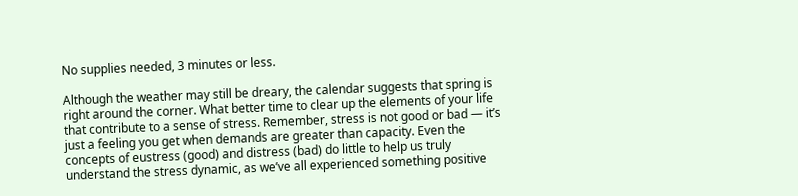No supplies needed, 3 minutes or less.

Although the weather may still be dreary, the calendar suggests that spring is right around the corner. What better time to clear up the elements of your life that contribute to a sense of stress. Remember, stress is not good or bad — it’s just a feeling you get when demands are greater than capacity. Even the concepts of eustress (good) and distress (bad) do little to help us truly understand the stress dynamic, as we’ve all experienced something positive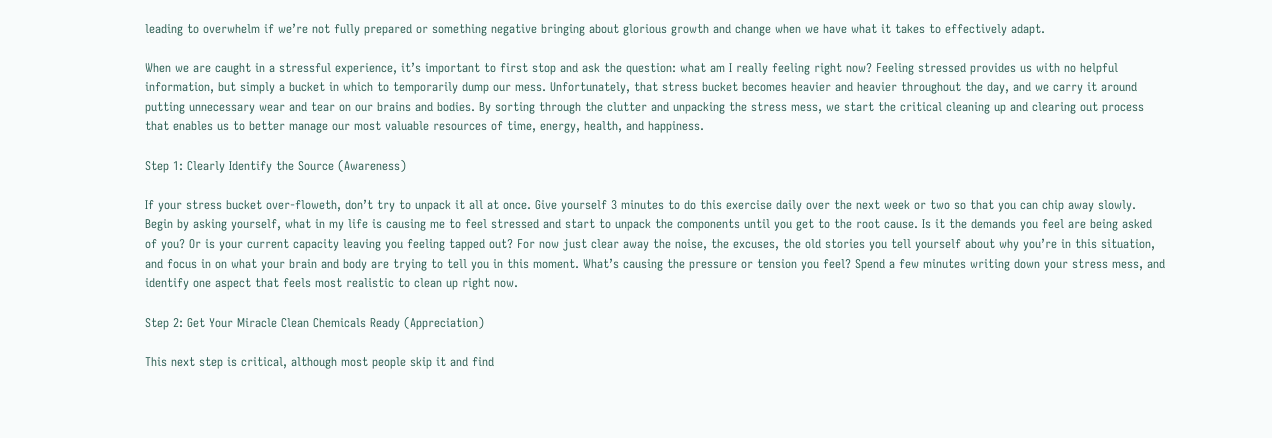leading to overwhelm if we’re not fully prepared or something negative bringing about glorious growth and change when we have what it takes to effectively adapt.

When we are caught in a stressful experience, it’s important to first stop and ask the question: what am I really feeling right now? Feeling stressed provides us with no helpful information, but simply a bucket in which to temporarily dump our mess. Unfortunately, that stress bucket becomes heavier and heavier throughout the day, and we carry it around putting unnecessary wear and tear on our brains and bodies. By sorting through the clutter and unpacking the stress mess, we start the critical cleaning up and clearing out process that enables us to better manage our most valuable resources of time, energy, health, and happiness.

Step 1: Clearly Identify the Source (Awareness)

If your stress bucket over-floweth, don’t try to unpack it all at once. Give yourself 3 minutes to do this exercise daily over the next week or two so that you can chip away slowly. Begin by asking yourself, what in my life is causing me to feel stressed and start to unpack the components until you get to the root cause. Is it the demands you feel are being asked of you? Or is your current capacity leaving you feeling tapped out? For now just clear away the noise, the excuses, the old stories you tell yourself about why you’re in this situation, and focus in on what your brain and body are trying to tell you in this moment. What’s causing the pressure or tension you feel? Spend a few minutes writing down your stress mess, and identify one aspect that feels most realistic to clean up right now.

Step 2: Get Your Miracle Clean Chemicals Ready (Appreciation)

This next step is critical, although most people skip it and find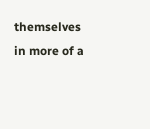themselves in more of a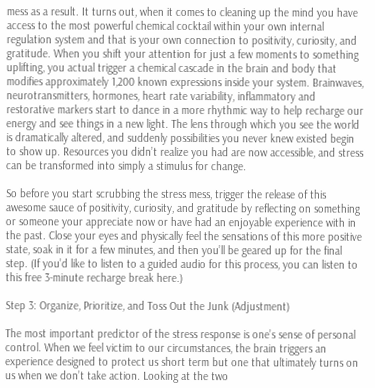mess as a result. It turns out, when it comes to cleaning up the mind you have access to the most powerful chemical cocktail within your own internal regulation system and that is your own connection to positivity, curiosity, and gratitude. When you shift your attention for just a few moments to something uplifting, you actual trigger a chemical cascade in the brain and body that modifies approximately 1,200 known expressions inside your system. Brainwaves, neurotransmitters, hormones, heart rate variability, inflammatory and restorative markers start to dance in a more rhythmic way to help recharge our energy and see things in a new light. The lens through which you see the world is dramatically altered, and suddenly possibilities you never knew existed begin to show up. Resources you didn’t realize you had are now accessible, and stress can be transformed into simply a stimulus for change.

So before you start scrubbing the stress mess, trigger the release of this awesome sauce of positivity, curiosity, and gratitude by reflecting on something or someone your appreciate now or have had an enjoyable experience with in the past. Close your eyes and physically feel the sensations of this more positive state, soak in it for a few minutes, and then you’ll be geared up for the final step. (If you’d like to listen to a guided audio for this process, you can listen to this free 3-minute recharge break here.)

Step 3: Organize, Prioritize, and Toss Out the Junk (Adjustment)

The most important predictor of the stress response is one’s sense of personal control. When we feel victim to our circumstances, the brain triggers an experience designed to protect us short term but one that ultimately turns on us when we don’t take action. Looking at the two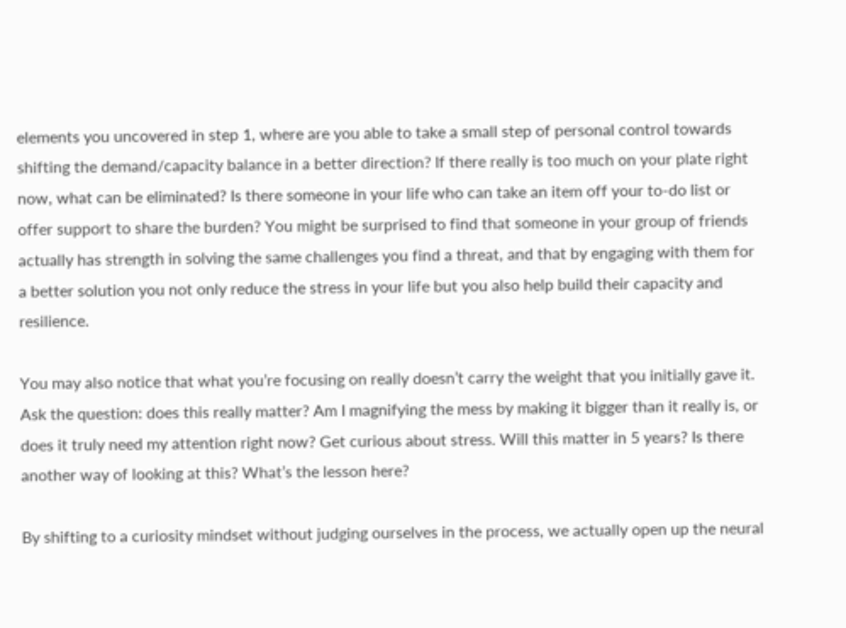elements you uncovered in step 1, where are you able to take a small step of personal control towards shifting the demand/capacity balance in a better direction? If there really is too much on your plate right now, what can be eliminated? Is there someone in your life who can take an item off your to-do list or offer support to share the burden? You might be surprised to find that someone in your group of friends actually has strength in solving the same challenges you find a threat, and that by engaging with them for a better solution you not only reduce the stress in your life but you also help build their capacity and resilience.

You may also notice that what you’re focusing on really doesn’t carry the weight that you initially gave it. Ask the question: does this really matter? Am I magnifying the mess by making it bigger than it really is, or does it truly need my attention right now? Get curious about stress. Will this matter in 5 years? Is there another way of looking at this? What’s the lesson here?

By shifting to a curiosity mindset without judging ourselves in the process, we actually open up the neural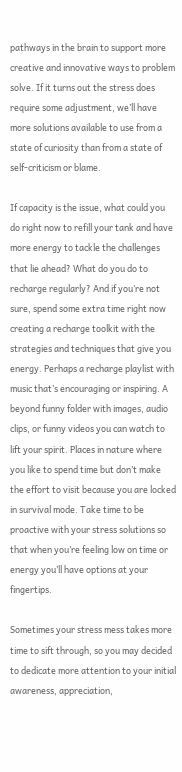pathways in the brain to support more creative and innovative ways to problem solve. If it turns out the stress does require some adjustment, we’ll have more solutions available to use from a state of curiosity than from a state of self-criticism or blame.

If capacity is the issue, what could you do right now to refill your tank and have more energy to tackle the challenges that lie ahead? What do you do to recharge regularly? And if you’re not sure, spend some extra time right now creating a recharge toolkit with the strategies and techniques that give you energy. Perhaps a recharge playlist with music that’s encouraging or inspiring. A beyond funny folder with images, audio clips, or funny videos you can watch to lift your spirit. Places in nature where you like to spend time but don’t make the effort to visit because you are locked in survival mode. Take time to be proactive with your stress solutions so that when you’re feeling low on time or energy you’ll have options at your fingertips.

Sometimes your stress mess takes more time to sift through, so you may decided to dedicate more attention to your initial awareness, appreciation,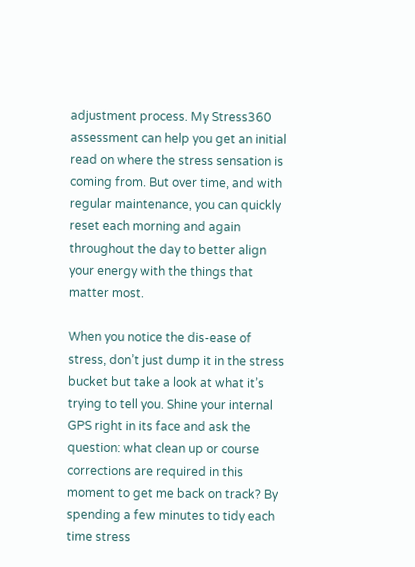adjustment process. My Stress360 assessment can help you get an initial read on where the stress sensation is coming from. But over time, and with regular maintenance, you can quickly reset each morning and again throughout the day to better align your energy with the things that matter most.

When you notice the dis-ease of stress, don’t just dump it in the stress bucket but take a look at what it’s trying to tell you. Shine your internal GPS right in its face and ask the question: what clean up or course corrections are required in this moment to get me back on track? By spending a few minutes to tidy each time stress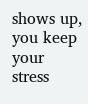shows up, you keep your stress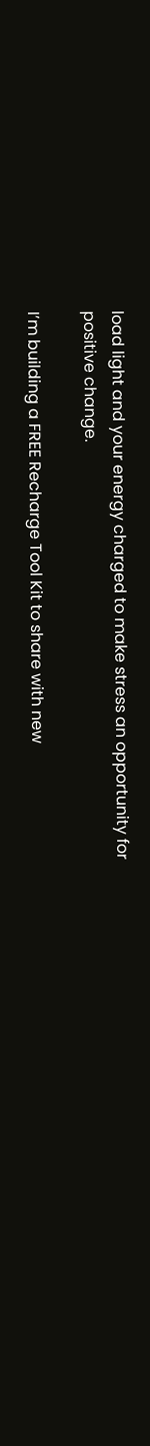load light and your energy charged to make stress an opportunity for positive change.

I’m building a FREE Recharge Tool Kit to share with new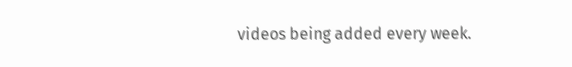videos being added every week.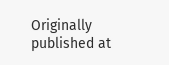Originally published at